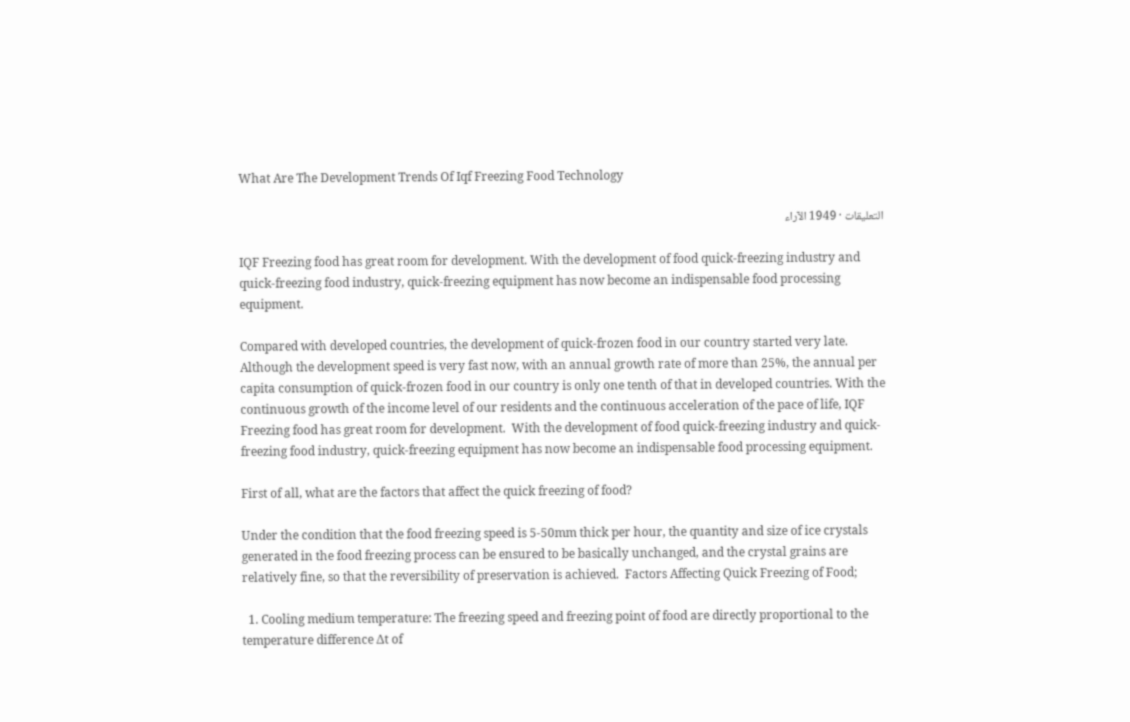What Are The Development Trends Of Iqf Freezing Food Technology

التعليقات · 1949 الآراء

IQF Freezing food has great room for development. With the development of food quick-freezing industry and quick-freezing food industry, quick-freezing equipment has now become an indispensable food processing equipment.

Compared with developed countries, the development of quick-frozen food in our country started very late. Although the development speed is very fast now, with an annual growth rate of more than 25%, the annual per capita consumption of quick-frozen food in our country is only one tenth of that in developed countries. With the continuous growth of the income level of our residents and the continuous acceleration of the pace of life, IQF Freezing food has great room for development.  With the development of food quick-freezing industry and quick-freezing food industry, quick-freezing equipment has now become an indispensable food processing equipment.

First of all, what are the factors that affect the quick freezing of food?

Under the condition that the food freezing speed is 5-50mm thick per hour, the quantity and size of ice crystals generated in the food freezing process can be ensured to be basically unchanged, and the crystal grains are relatively fine, so that the reversibility of preservation is achieved.  Factors Affecting Quick Freezing of Food;

  1. Cooling medium temperature: The freezing speed and freezing point of food are directly proportional to the temperature difference Δt of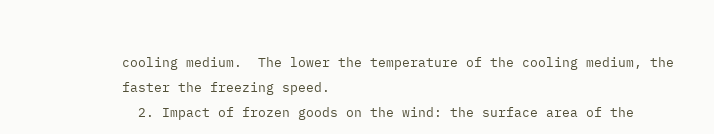cooling medium.  The lower the temperature of the cooling medium, the faster the freezing speed.
  2. Impact of frozen goods on the wind: the surface area of the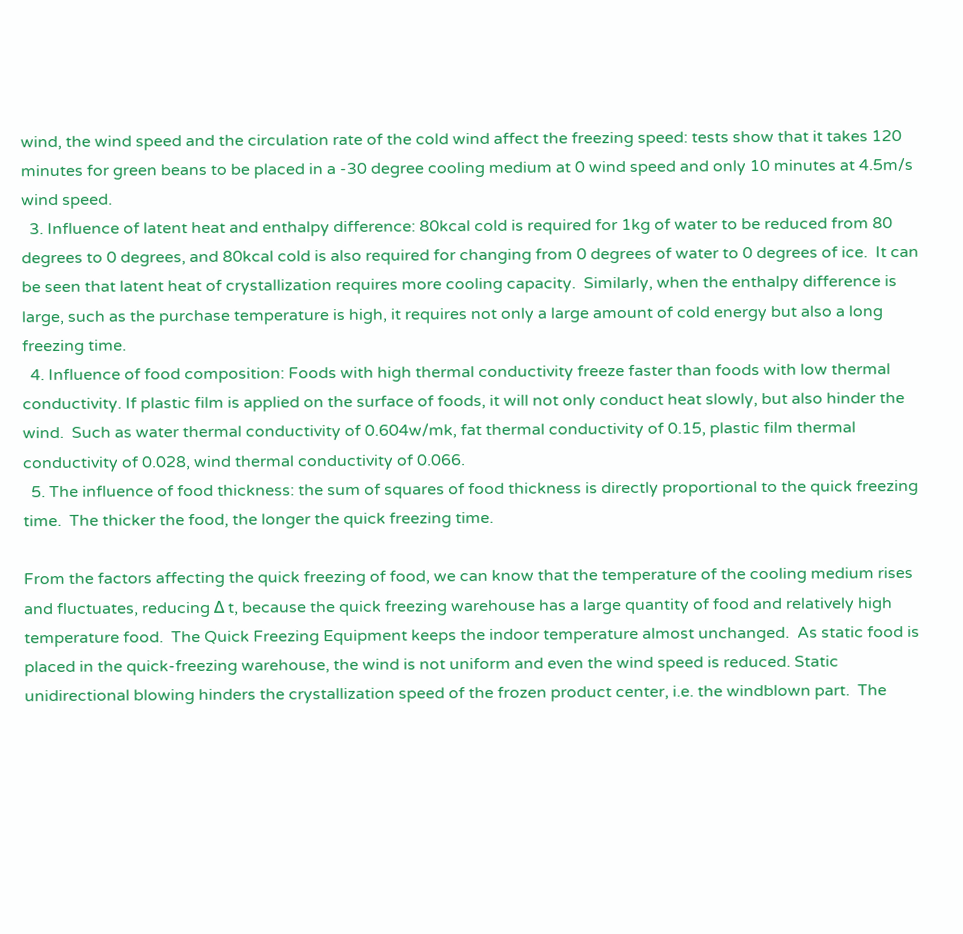wind, the wind speed and the circulation rate of the cold wind affect the freezing speed: tests show that it takes 120 minutes for green beans to be placed in a -30 degree cooling medium at 0 wind speed and only 10 minutes at 4.5m/s wind speed.
  3. Influence of latent heat and enthalpy difference: 80kcal cold is required for 1kg of water to be reduced from 80 degrees to 0 degrees, and 80kcal cold is also required for changing from 0 degrees of water to 0 degrees of ice.  It can be seen that latent heat of crystallization requires more cooling capacity.  Similarly, when the enthalpy difference is large, such as the purchase temperature is high, it requires not only a large amount of cold energy but also a long freezing time.
  4. Influence of food composition: Foods with high thermal conductivity freeze faster than foods with low thermal conductivity. If plastic film is applied on the surface of foods, it will not only conduct heat slowly, but also hinder the wind.  Such as water thermal conductivity of 0.604w/mk, fat thermal conductivity of 0.15, plastic film thermal conductivity of 0.028, wind thermal conductivity of 0.066.
  5. The influence of food thickness: the sum of squares of food thickness is directly proportional to the quick freezing time.  The thicker the food, the longer the quick freezing time.

From the factors affecting the quick freezing of food, we can know that the temperature of the cooling medium rises and fluctuates, reducing Δ t, because the quick freezing warehouse has a large quantity of food and relatively high temperature food.  The Quick Freezing Equipment keeps the indoor temperature almost unchanged.  As static food is placed in the quick-freezing warehouse, the wind is not uniform and even the wind speed is reduced. Static unidirectional blowing hinders the crystallization speed of the frozen product center, i.e. the windblown part.  The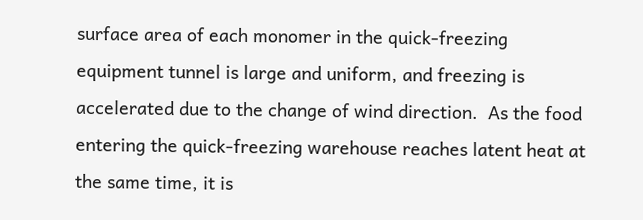surface area of each monomer in the quick-freezing equipment tunnel is large and uniform, and freezing is accelerated due to the change of wind direction.  As the food entering the quick-freezing warehouse reaches latent heat at the same time, it is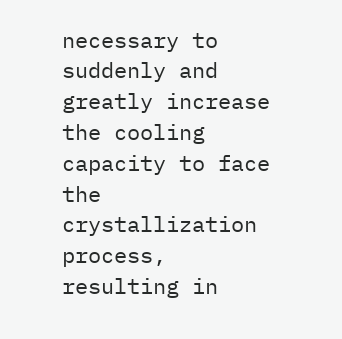necessary to suddenly and greatly increase the cooling capacity to face the crystallization process, resulting in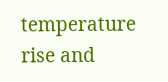temperature rise and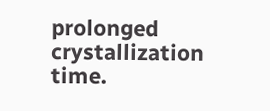prolonged crystallization time.